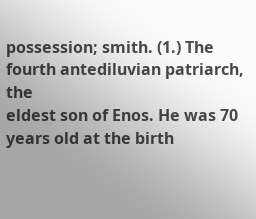possession; smith. (1.) The fourth antediluvian patriarch, the
eldest son of Enos. He was 70 years old at the birth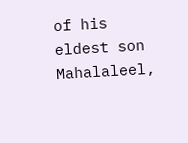of his
eldest son Mahalaleel,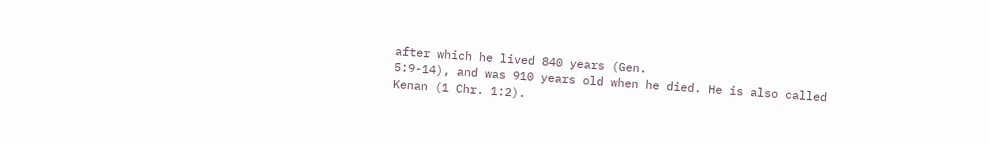after which he lived 840 years (Gen.
5:9-14), and was 910 years old when he died. He is also called
Kenan (1 Chr. 1:2).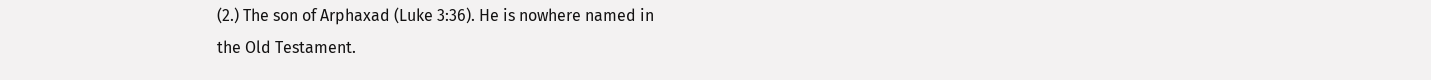(2.) The son of Arphaxad (Luke 3:36). He is nowhere named in
the Old Testament.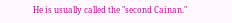He is usually called the "second Cainan."